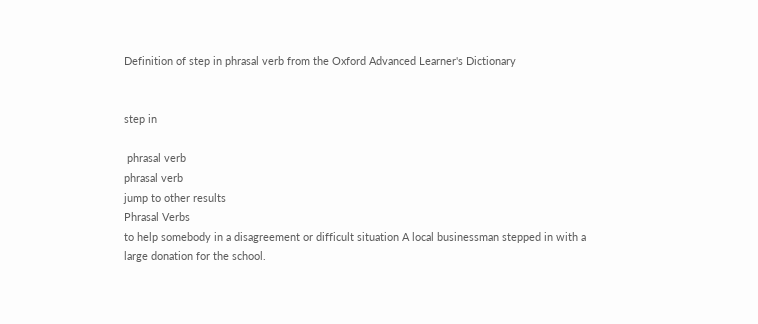Definition of step in phrasal verb from the Oxford Advanced Learner's Dictionary


step in

 phrasal verb
phrasal verb
jump to other results
Phrasal Verbs
to help somebody in a disagreement or difficult situation A local businessman stepped in with a large donation for the school.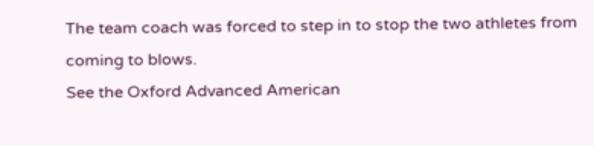The team coach was forced to step in to stop the two athletes from coming to blows.
See the Oxford Advanced American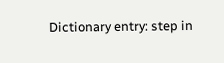Dictionary entry: step in